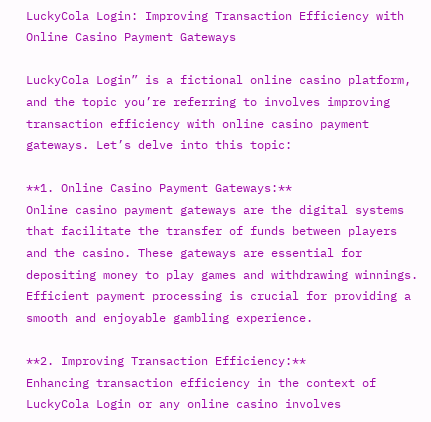LuckyCola Login: Improving Transaction Efficiency with Online Casino Payment Gateways

LuckyCola Login” is a fictional online casino platform, and the topic you’re referring to involves improving transaction efficiency with online casino payment gateways. Let’s delve into this topic:

**1. Online Casino Payment Gateways:**
Online casino payment gateways are the digital systems that facilitate the transfer of funds between players and the casino. These gateways are essential for depositing money to play games and withdrawing winnings. Efficient payment processing is crucial for providing a smooth and enjoyable gambling experience.

**2. Improving Transaction Efficiency:**
Enhancing transaction efficiency in the context of LuckyCola Login or any online casino involves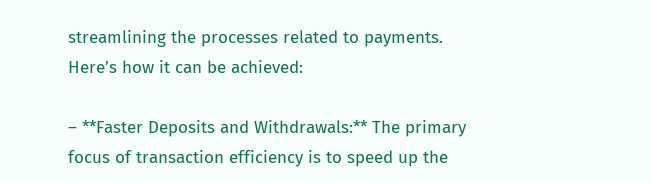streamlining the processes related to payments. Here’s how it can be achieved:

– **Faster Deposits and Withdrawals:** The primary focus of transaction efficiency is to speed up the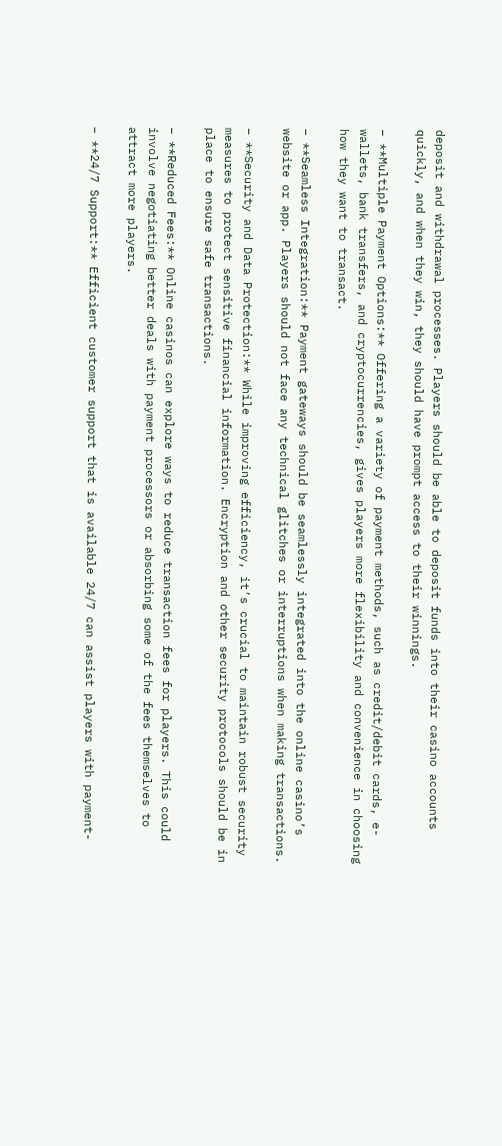deposit and withdrawal processes. Players should be able to deposit funds into their casino accounts quickly, and when they win, they should have prompt access to their winnings.

– **Multiple Payment Options:** Offering a variety of payment methods, such as credit/debit cards, e-wallets, bank transfers, and cryptocurrencies, gives players more flexibility and convenience in choosing how they want to transact.

– **Seamless Integration:** Payment gateways should be seamlessly integrated into the online casino’s website or app. Players should not face any technical glitches or interruptions when making transactions.

– **Security and Data Protection:** While improving efficiency, it’s crucial to maintain robust security measures to protect sensitive financial information. Encryption and other security protocols should be in place to ensure safe transactions.

– **Reduced Fees:** Online casinos can explore ways to reduce transaction fees for players. This could involve negotiating better deals with payment processors or absorbing some of the fees themselves to attract more players.

– **24/7 Support:** Efficient customer support that is available 24/7 can assist players with payment-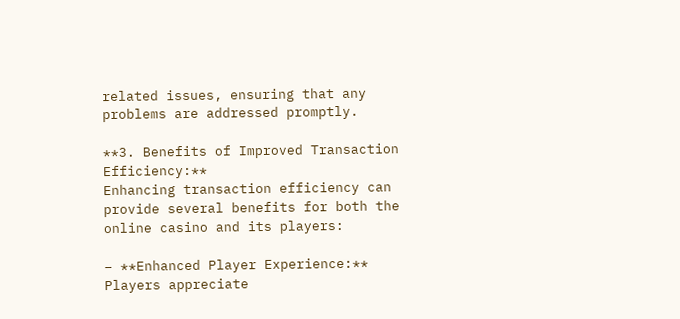related issues, ensuring that any problems are addressed promptly.

**3. Benefits of Improved Transaction Efficiency:**
Enhancing transaction efficiency can provide several benefits for both the online casino and its players:

– **Enhanced Player Experience:** Players appreciate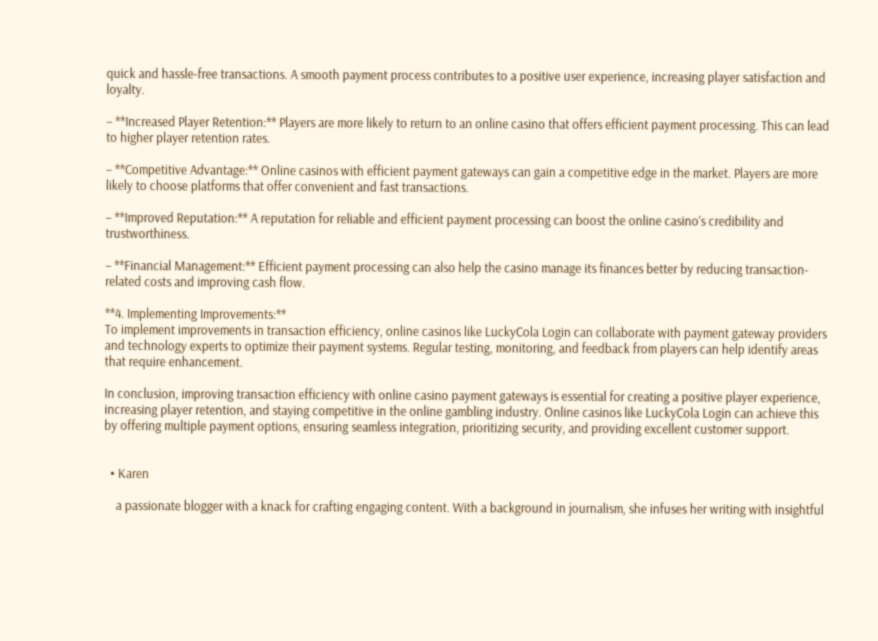quick and hassle-free transactions. A smooth payment process contributes to a positive user experience, increasing player satisfaction and loyalty.

– **Increased Player Retention:** Players are more likely to return to an online casino that offers efficient payment processing. This can lead to higher player retention rates.

– **Competitive Advantage:** Online casinos with efficient payment gateways can gain a competitive edge in the market. Players are more likely to choose platforms that offer convenient and fast transactions.

– **Improved Reputation:** A reputation for reliable and efficient payment processing can boost the online casino’s credibility and trustworthiness.

– **Financial Management:** Efficient payment processing can also help the casino manage its finances better by reducing transaction-related costs and improving cash flow.

**4. Implementing Improvements:**
To implement improvements in transaction efficiency, online casinos like LuckyCola Login can collaborate with payment gateway providers and technology experts to optimize their payment systems. Regular testing, monitoring, and feedback from players can help identify areas that require enhancement.

In conclusion, improving transaction efficiency with online casino payment gateways is essential for creating a positive player experience, increasing player retention, and staying competitive in the online gambling industry. Online casinos like LuckyCola Login can achieve this by offering multiple payment options, ensuring seamless integration, prioritizing security, and providing excellent customer support.


  • Karen

    a passionate blogger with a knack for crafting engaging content. With a background in journalism, she infuses her writing with insightful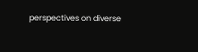perspectives on diverse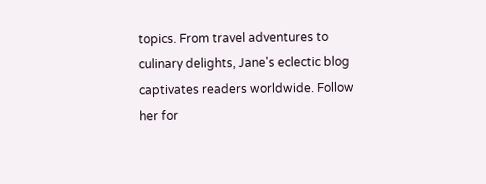topics. From travel adventures to culinary delights, Jane's eclectic blog captivates readers worldwide. Follow her for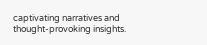captivating narratives and thought-provoking insights.